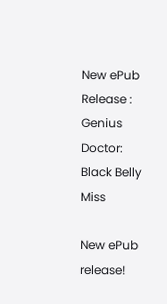New ePub Release : Genius Doctor: Black Belly Miss

New ePub release!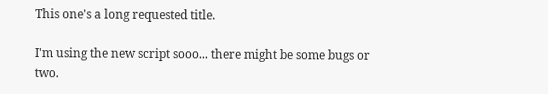This one's a long requested title.

I'm using the new script sooo... there might be some bugs or two.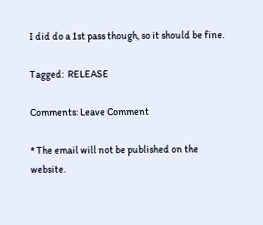I did do a 1st pass though, so it should be fine.

Tagged:  RELEASE

Comments: Leave Comment

* The email will not be published on the website.